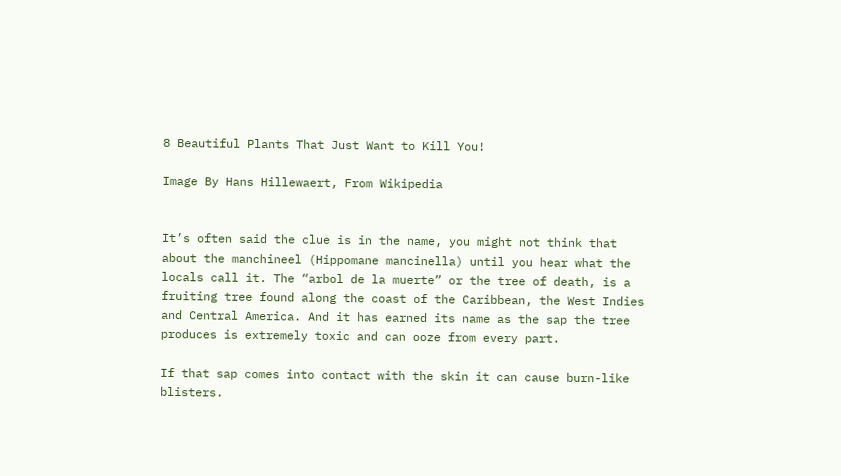8 Beautiful Plants That Just Want to Kill You!

Image By Hans Hillewaert, From Wikipedia


It’s often said the clue is in the name, you might not think that about the manchineel (Hippomane mancinella) until you hear what the locals call it. The “arbol de la muerte” or the tree of death, is a fruiting tree found along the coast of the Caribbean, the West Indies and Central America. And it has earned its name as the sap the tree produces is extremely toxic and can ooze from every part.

If that sap comes into contact with the skin it can cause burn-like blisters.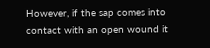However, if the sap comes into contact with an open wound it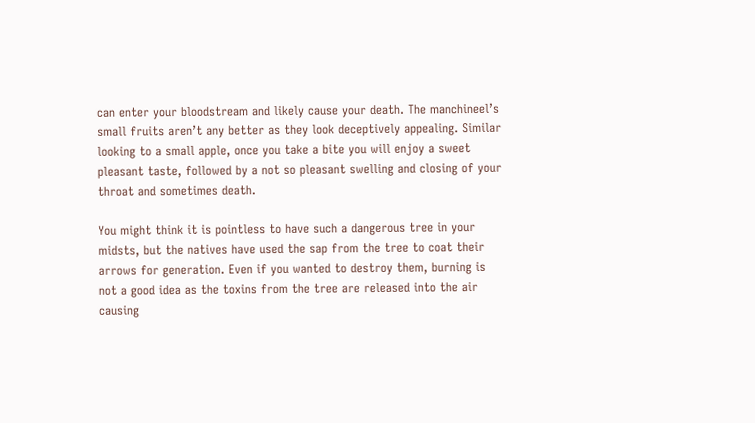can enter your bloodstream and likely cause your death. The manchineel’s small fruits aren’t any better as they look deceptively appealing. Similar looking to a small apple, once you take a bite you will enjoy a sweet pleasant taste, followed by a not so pleasant swelling and closing of your throat and sometimes death.

You might think it is pointless to have such a dangerous tree in your midsts, but the natives have used the sap from the tree to coat their arrows for generation. Even if you wanted to destroy them, burning is not a good idea as the toxins from the tree are released into the air causing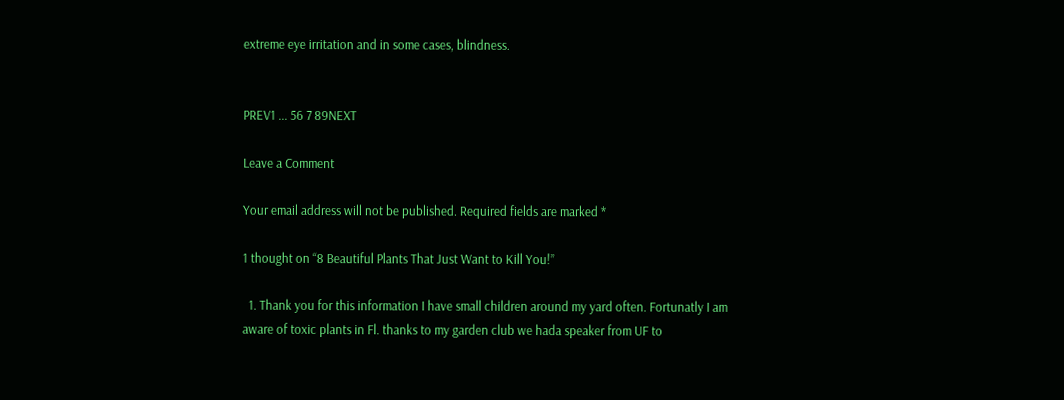extreme eye irritation and in some cases, blindness.


PREV1 ... 56 7 89NEXT

Leave a Comment

Your email address will not be published. Required fields are marked *

1 thought on “8 Beautiful Plants That Just Want to Kill You!”

  1. Thank you for this information I have small children around my yard often. Fortunatly I am aware of toxic plants in Fl. thanks to my garden club we hada speaker from UF to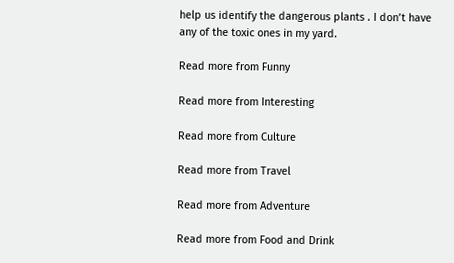help us identify the dangerous plants . I don’t have any of the toxic ones in my yard.

Read more from Funny

Read more from Interesting

Read more from Culture

Read more from Travel

Read more from Adventure

Read more from Food and Drink